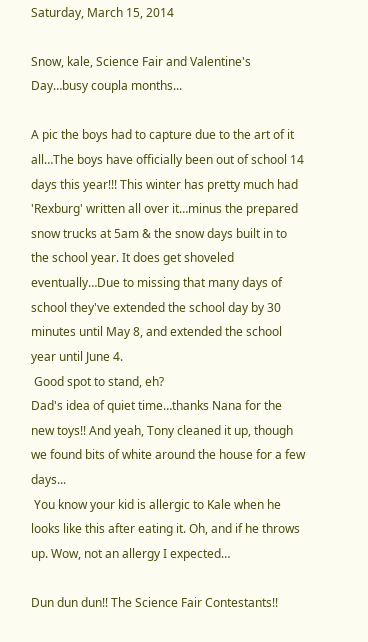Saturday, March 15, 2014

Snow, kale, Science Fair and Valentine's Day…busy coupla months...

A pic the boys had to capture due to the art of it all…The boys have officially been out of school 14 days this year!!! This winter has pretty much had 'Rexburg' written all over it…minus the prepared snow trucks at 5am & the snow days built in to the school year. It does get shoveled eventually…Due to missing that many days of school they've extended the school day by 30 minutes until May 8, and extended the school year until June 4.
 Good spot to stand, eh?
Dad's idea of quiet time…thanks Nana for the new toys!! And yeah, Tony cleaned it up, though we found bits of white around the house for a few days...
 You know your kid is allergic to Kale when he looks like this after eating it. Oh, and if he throws up. Wow, not an allergy I expected…

Dun dun dun!! The Science Fair Contestants!!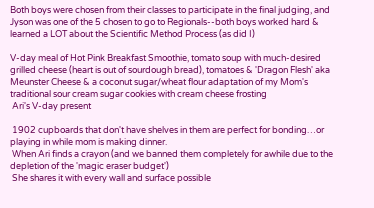Both boys were chosen from their classes to participate in the final judging, and Jyson was one of the 5 chosen to go to Regionals--both boys worked hard & learned a LOT about the Scientific Method Process (as did I)

V-day meal of Hot Pink Breakfast Smoothie, tomato soup with much-desired grilled cheese (heart is out of sourdough bread), tomatoes & 'Dragon Flesh' aka Meunster Cheese & a coconut sugar/wheat flour adaptation of my Mom's traditional sour cream sugar cookies with cream cheese frosting
 Ari's V-day present

 1902 cupboards that don't have shelves in them are perfect for bonding…or playing in while mom is making dinner.
 When Ari finds a crayon (and we banned them completely for awhile due to the depletion of the 'magic eraser budget')
 She shares it with every wall and surface possible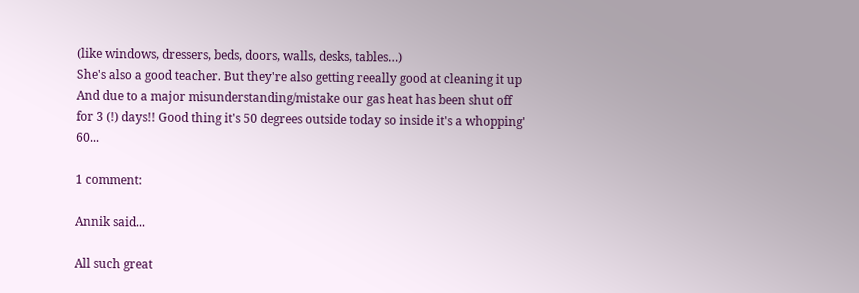(like windows, dressers, beds, doors, walls, desks, tables…)
She's also a good teacher. But they're also getting reeally good at cleaning it up
And due to a major misunderstanding/mistake our gas heat has been shut off for 3 (!) days!! Good thing it's 50 degrees outside today so inside it's a whopping' 60...

1 comment:

Annik said...

All such great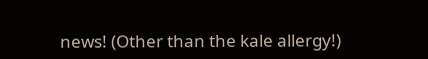news! (Other than the kale allergy!)